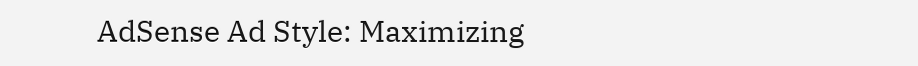AdSense Ad Style: Maximizing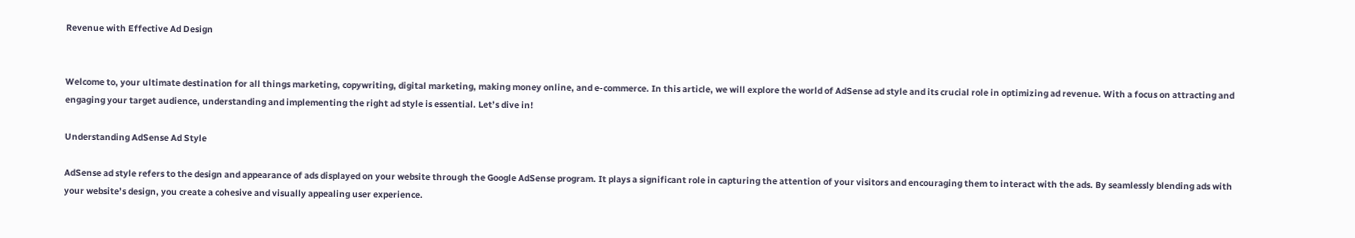Revenue with Effective Ad Design


Welcome to, your ultimate destination for all things marketing, copywriting, digital marketing, making money online, and e-commerce. In this article, we will explore the world of AdSense ad style and its crucial role in optimizing ad revenue. With a focus on attracting and engaging your target audience, understanding and implementing the right ad style is essential. Let’s dive in!

Understanding AdSense Ad Style

AdSense ad style refers to the design and appearance of ads displayed on your website through the Google AdSense program. It plays a significant role in capturing the attention of your visitors and encouraging them to interact with the ads. By seamlessly blending ads with your website’s design, you create a cohesive and visually appealing user experience.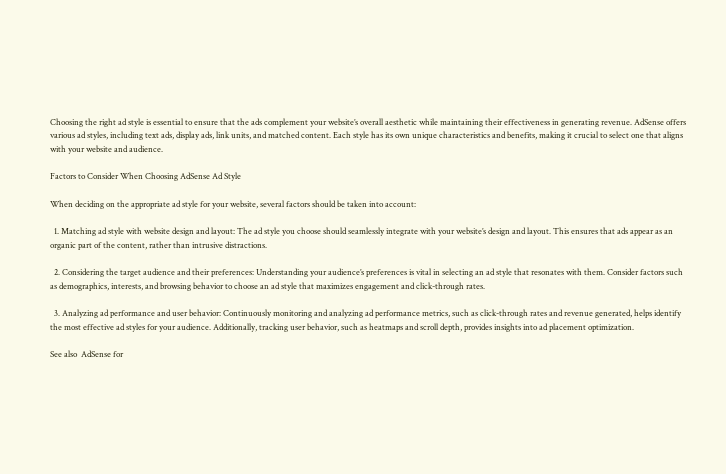Choosing the right ad style is essential to ensure that the ads complement your website’s overall aesthetic while maintaining their effectiveness in generating revenue. AdSense offers various ad styles, including text ads, display ads, link units, and matched content. Each style has its own unique characteristics and benefits, making it crucial to select one that aligns with your website and audience.

Factors to Consider When Choosing AdSense Ad Style

When deciding on the appropriate ad style for your website, several factors should be taken into account:

  1. Matching ad style with website design and layout: The ad style you choose should seamlessly integrate with your website’s design and layout. This ensures that ads appear as an organic part of the content, rather than intrusive distractions.

  2. Considering the target audience and their preferences: Understanding your audience’s preferences is vital in selecting an ad style that resonates with them. Consider factors such as demographics, interests, and browsing behavior to choose an ad style that maximizes engagement and click-through rates.

  3. Analyzing ad performance and user behavior: Continuously monitoring and analyzing ad performance metrics, such as click-through rates and revenue generated, helps identify the most effective ad styles for your audience. Additionally, tracking user behavior, such as heatmaps and scroll depth, provides insights into ad placement optimization.

See also  AdSense for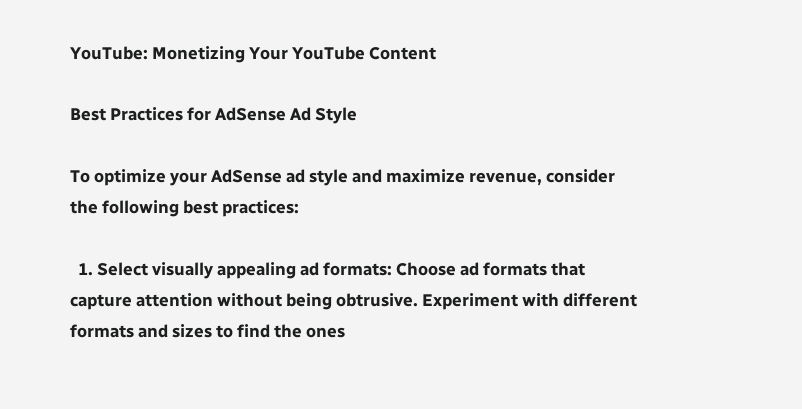YouTube: Monetizing Your YouTube Content

Best Practices for AdSense Ad Style

To optimize your AdSense ad style and maximize revenue, consider the following best practices:

  1. Select visually appealing ad formats: Choose ad formats that capture attention without being obtrusive. Experiment with different formats and sizes to find the ones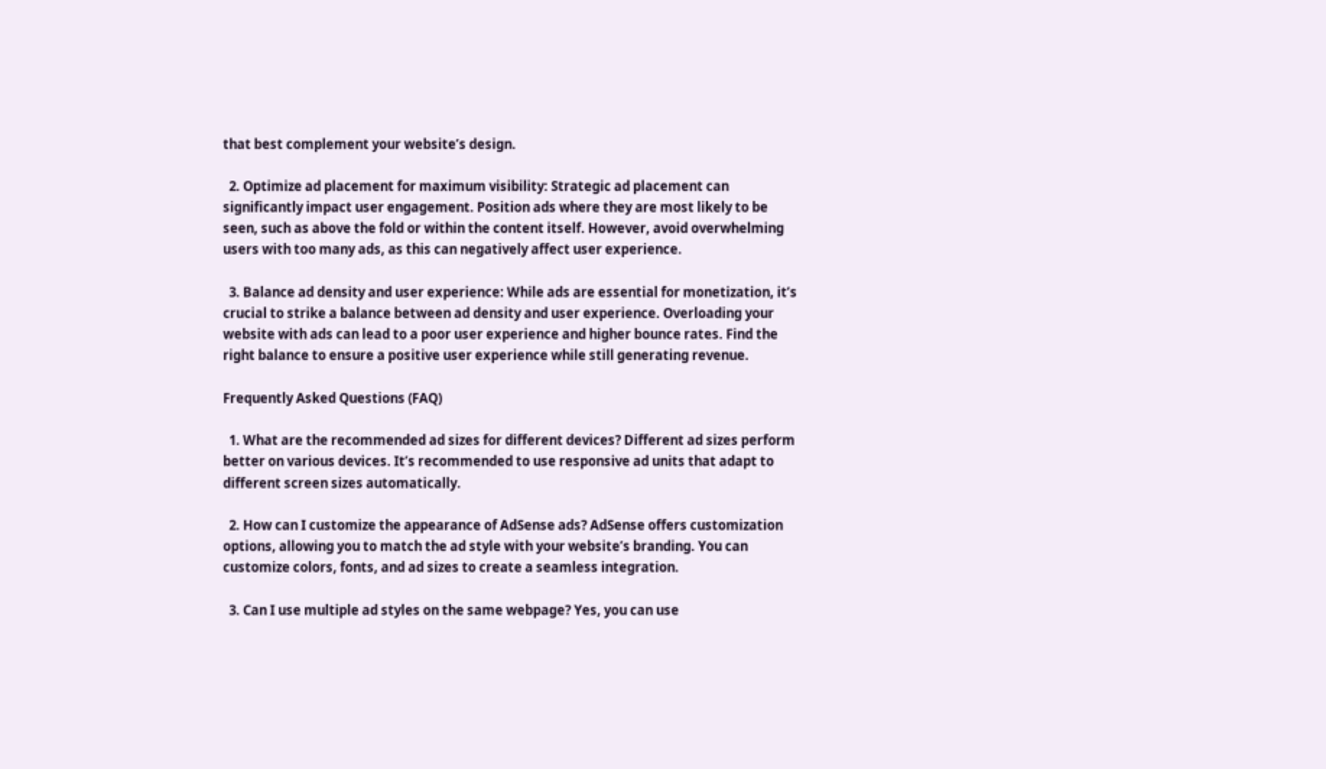that best complement your website’s design.

  2. Optimize ad placement for maximum visibility: Strategic ad placement can significantly impact user engagement. Position ads where they are most likely to be seen, such as above the fold or within the content itself. However, avoid overwhelming users with too many ads, as this can negatively affect user experience.

  3. Balance ad density and user experience: While ads are essential for monetization, it’s crucial to strike a balance between ad density and user experience. Overloading your website with ads can lead to a poor user experience and higher bounce rates. Find the right balance to ensure a positive user experience while still generating revenue.

Frequently Asked Questions (FAQ)

  1. What are the recommended ad sizes for different devices? Different ad sizes perform better on various devices. It’s recommended to use responsive ad units that adapt to different screen sizes automatically.

  2. How can I customize the appearance of AdSense ads? AdSense offers customization options, allowing you to match the ad style with your website’s branding. You can customize colors, fonts, and ad sizes to create a seamless integration.

  3. Can I use multiple ad styles on the same webpage? Yes, you can use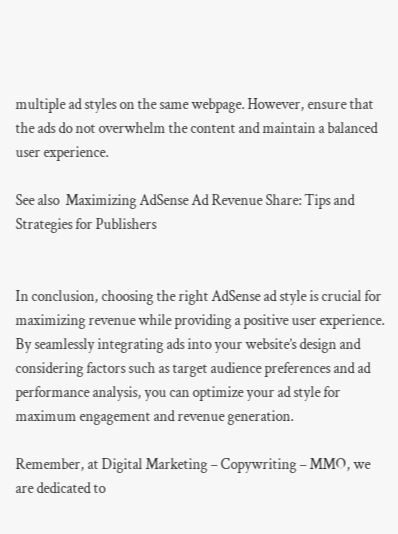multiple ad styles on the same webpage. However, ensure that the ads do not overwhelm the content and maintain a balanced user experience.

See also  Maximizing AdSense Ad Revenue Share: Tips and Strategies for Publishers


In conclusion, choosing the right AdSense ad style is crucial for maximizing revenue while providing a positive user experience. By seamlessly integrating ads into your website’s design and considering factors such as target audience preferences and ad performance analysis, you can optimize your ad style for maximum engagement and revenue generation.

Remember, at Digital Marketing – Copywriting – MMO, we are dedicated to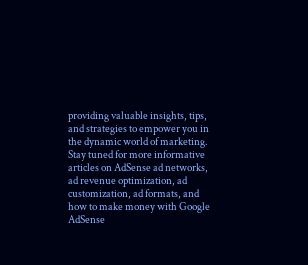providing valuable insights, tips, and strategies to empower you in the dynamic world of marketing. Stay tuned for more informative articles on AdSense ad networks, ad revenue optimization, ad customization, ad formats, and how to make money with Google AdSense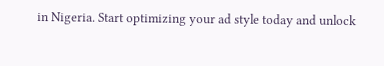in Nigeria. Start optimizing your ad style today and unlock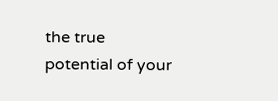the true potential of your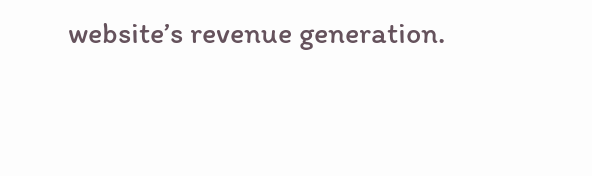website’s revenue generation.